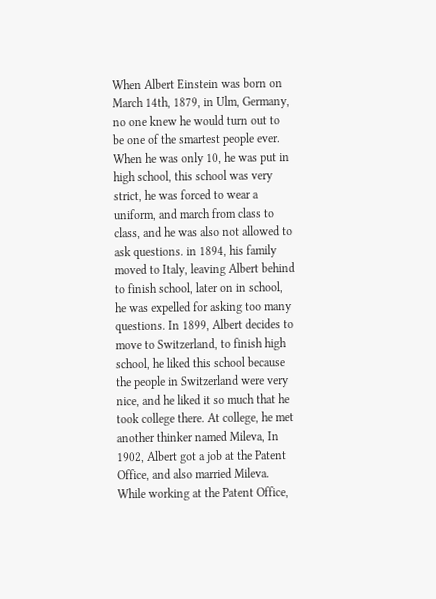When Albert Einstein was born on March 14th, 1879, in Ulm, Germany, no one knew he would turn out to be one of the smartest people ever. When he was only 10, he was put in high school, this school was very strict, he was forced to wear a uniform, and march from class to class, and he was also not allowed to ask questions. in 1894, his family moved to Italy, leaving Albert behind to finish school, later on in school, he was expelled for asking too many questions. In 1899, Albert decides to move to Switzerland, to finish high school, he liked this school because the people in Switzerland were very nice, and he liked it so much that he took college there. At college, he met another thinker named Mileva, In 1902, Albert got a job at the Patent Office, and also married Mileva. While working at the Patent Office,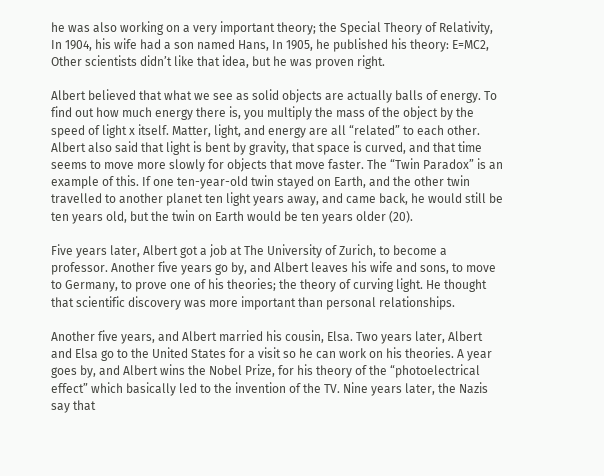he was also working on a very important theory; the Special Theory of Relativity, In 1904, his wife had a son named Hans, In 1905, he published his theory: E=MC2, Other scientists didn’t like that idea, but he was proven right.

Albert believed that what we see as solid objects are actually balls of energy. To find out how much energy there is, you multiply the mass of the object by the speed of light x itself. Matter, light, and energy are all “related” to each other. Albert also said that light is bent by gravity, that space is curved, and that time seems to move more slowly for objects that move faster. The “Twin Paradox” is an example of this. If one ten-year-old twin stayed on Earth, and the other twin travelled to another planet ten light years away, and came back, he would still be ten years old, but the twin on Earth would be ten years older (20).

Five years later, Albert got a job at The University of Zurich, to become a professor. Another five years go by, and Albert leaves his wife and sons, to move to Germany, to prove one of his theories; the theory of curving light. He thought that scientific discovery was more important than personal relationships.

Another five years, and Albert married his cousin, Elsa. Two years later, Albert and Elsa go to the United States for a visit so he can work on his theories. A year goes by, and Albert wins the Nobel Prize, for his theory of the “photoelectrical effect” which basically led to the invention of the TV. Nine years later, the Nazis say that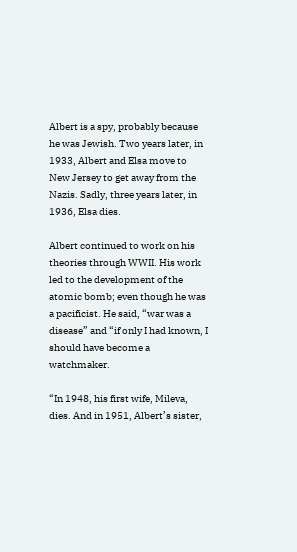Albert is a spy, probably because he was Jewish. Two years later, in 1933, Albert and Elsa move to New Jersey to get away from the Nazis. Sadly, three years later, in 1936, Elsa dies.

Albert continued to work on his theories through WWII. His work led to the development of the atomic bomb; even though he was a pacificist. He said, “war was a disease” and “if only I had known, I should have become a watchmaker.

“In 1948, his first wife, Mileva, dies. And in 1951, Albert’s sister,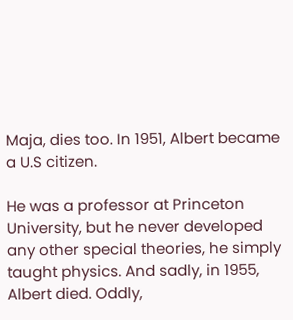Maja, dies too. In 1951, Albert became a U.S citizen.

He was a professor at Princeton University, but he never developed any other special theories, he simply taught physics. And sadly, in 1955, Albert died. Oddly,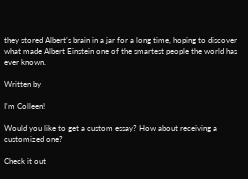they stored Albert’s brain in a jar for a long time, hoping to discover what made Albert Einstein one of the smartest people the world has ever known.

Written by

I'm Colleen!

Would you like to get a custom essay? How about receiving a customized one?

Check it out